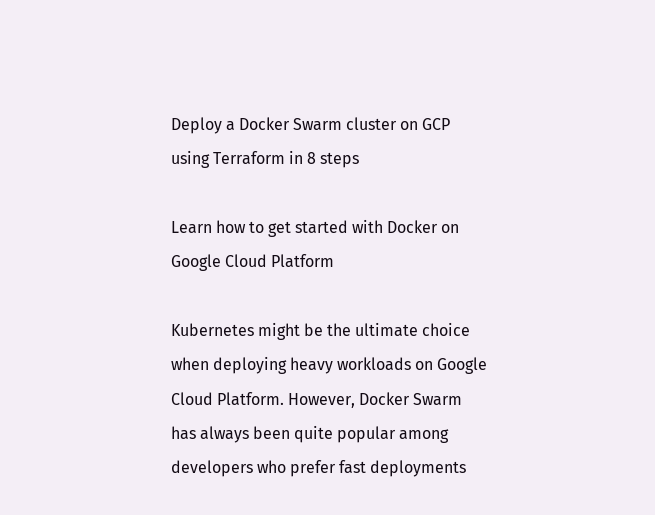Deploy a Docker Swarm cluster on GCP using Terraform in 8 steps

Learn how to get started with Docker on Google Cloud Platform

Kubernetes might be the ultimate choice when deploying heavy workloads on Google Cloud Platform. However, Docker Swarm has always been quite popular among developers who prefer fast deployments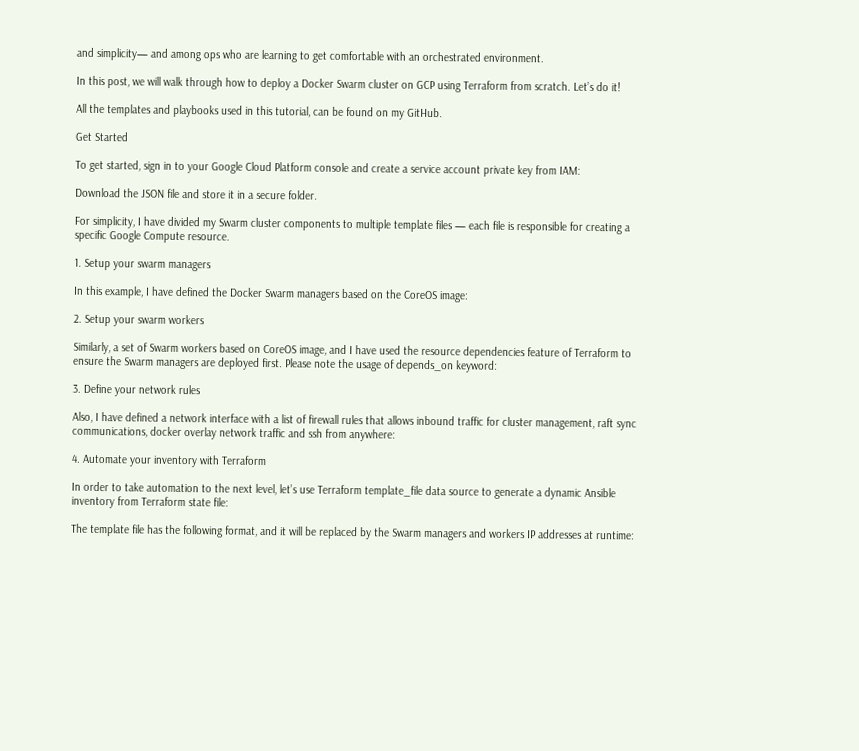and simplicity— and among ops who are learning to get comfortable with an orchestrated environment.

In this post, we will walk through how to deploy a Docker Swarm cluster on GCP using Terraform from scratch. Let’s do it!

All the templates and playbooks used in this tutorial, can be found on my GitHub.

Get Started

To get started, sign in to your Google Cloud Platform console and create a service account private key from IAM:

Download the JSON file and store it in a secure folder.

For simplicity, I have divided my Swarm cluster components to multiple template files — each file is responsible for creating a specific Google Compute resource.

1. Setup your swarm managers

In this example, I have defined the Docker Swarm managers based on the CoreOS image:

2. Setup your swarm workers

Similarly, a set of Swarm workers based on CoreOS image, and I have used the resource dependencies feature of Terraform to ensure the Swarm managers are deployed first. Please note the usage of depends_on keyword:

3. Define your network rules

Also, I have defined a network interface with a list of firewall rules that allows inbound traffic for cluster management, raft sync communications, docker overlay network traffic and ssh from anywhere:

4. Automate your inventory with Terraform

In order to take automation to the next level, let’s use Terraform template_file data source to generate a dynamic Ansible inventory from Terraform state file:

The template file has the following format, and it will be replaced by the Swarm managers and workers IP addresses at runtime: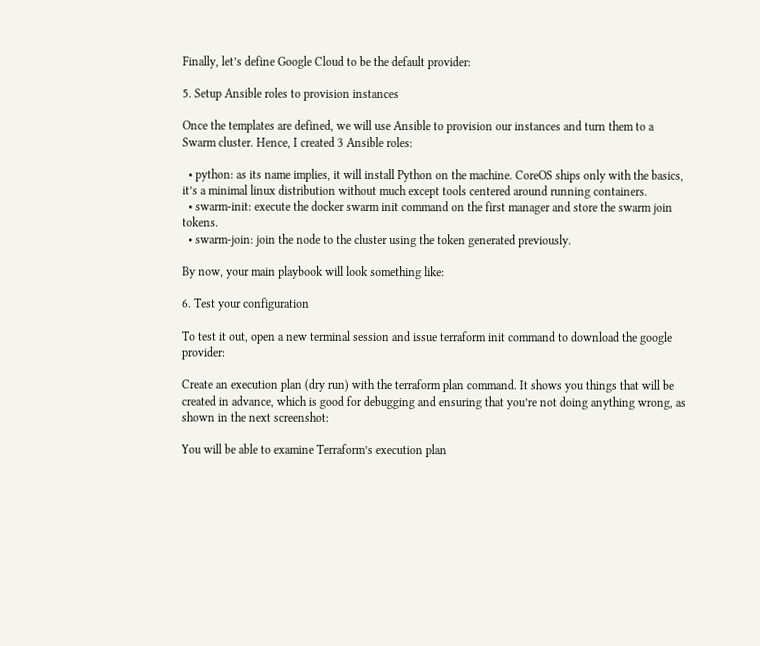Finally, let’s define Google Cloud to be the default provider:

5. Setup Ansible roles to provision instances

Once the templates are defined, we will use Ansible to provision our instances and turn them to a Swarm cluster. Hence, I created 3 Ansible roles:

  • python: as its name implies, it will install Python on the machine. CoreOS ships only with the basics, it’s a minimal linux distribution without much except tools centered around running containers.
  • swarm-init: execute the docker swarm init command on the first manager and store the swarm join tokens.
  • swarm-join: join the node to the cluster using the token generated previously.

By now, your main playbook will look something like:

6. Test your configuration

To test it out, open a new terminal session and issue terraform init command to download the google provider:

Create an execution plan (dry run) with the terraform plan command. It shows you things that will be created in advance, which is good for debugging and ensuring that you’re not doing anything wrong, as shown in the next screenshot:

You will be able to examine Terraform’s execution plan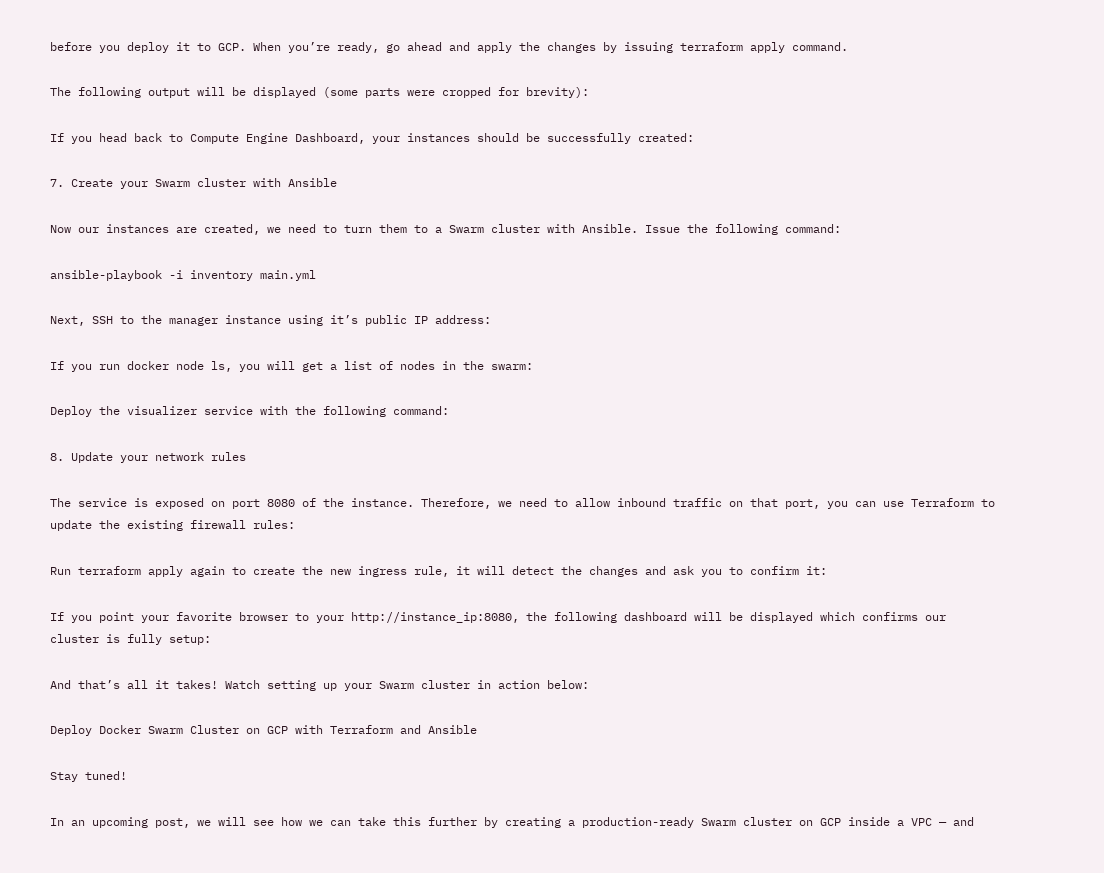before you deploy it to GCP. When you’re ready, go ahead and apply the changes by issuing terraform apply command.

The following output will be displayed (some parts were cropped for brevity):

If you head back to Compute Engine Dashboard, your instances should be successfully created:

7. Create your Swarm cluster with Ansible

Now our instances are created, we need to turn them to a Swarm cluster with Ansible. Issue the following command:

ansible-playbook -i inventory main.yml

Next, SSH to the manager instance using it’s public IP address:

If you run docker node ls, you will get a list of nodes in the swarm:

Deploy the visualizer service with the following command:

8. Update your network rules

The service is exposed on port 8080 of the instance. Therefore, we need to allow inbound traffic on that port, you can use Terraform to update the existing firewall rules:

Run terraform apply again to create the new ingress rule, it will detect the changes and ask you to confirm it:

If you point your favorite browser to your http://instance_ip:8080, the following dashboard will be displayed which confirms our cluster is fully setup:

And that’s all it takes! Watch setting up your Swarm cluster in action below:

Deploy Docker Swarm Cluster on GCP with Terraform and Ansible

Stay tuned!

In an upcoming post, we will see how we can take this further by creating a production-ready Swarm cluster on GCP inside a VPC — and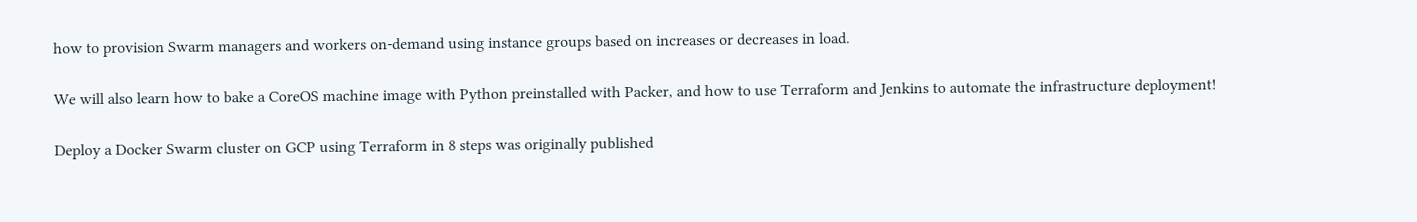how to provision Swarm managers and workers on-demand using instance groups based on increases or decreases in load.

We will also learn how to bake a CoreOS machine image with Python preinstalled with Packer, and how to use Terraform and Jenkins to automate the infrastructure deployment!

Deploy a Docker Swarm cluster on GCP using Terraform in 8 steps was originally published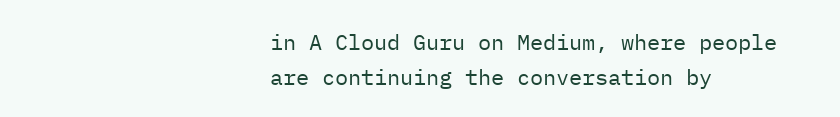in A Cloud Guru on Medium, where people are continuing the conversation by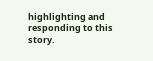highlighting and responding to this story.